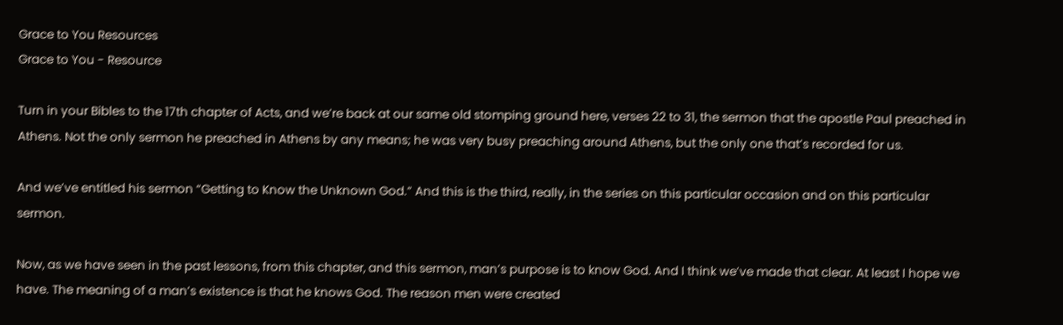Grace to You Resources
Grace to You - Resource

Turn in your Bibles to the 17th chapter of Acts, and we’re back at our same old stomping ground here, verses 22 to 31, the sermon that the apostle Paul preached in Athens. Not the only sermon he preached in Athens by any means; he was very busy preaching around Athens, but the only one that’s recorded for us.

And we’ve entitled his sermon “Getting to Know the Unknown God.” And this is the third, really, in the series on this particular occasion and on this particular sermon.

Now, as we have seen in the past lessons, from this chapter, and this sermon, man’s purpose is to know God. And I think we’ve made that clear. At least I hope we have. The meaning of a man’s existence is that he knows God. The reason men were created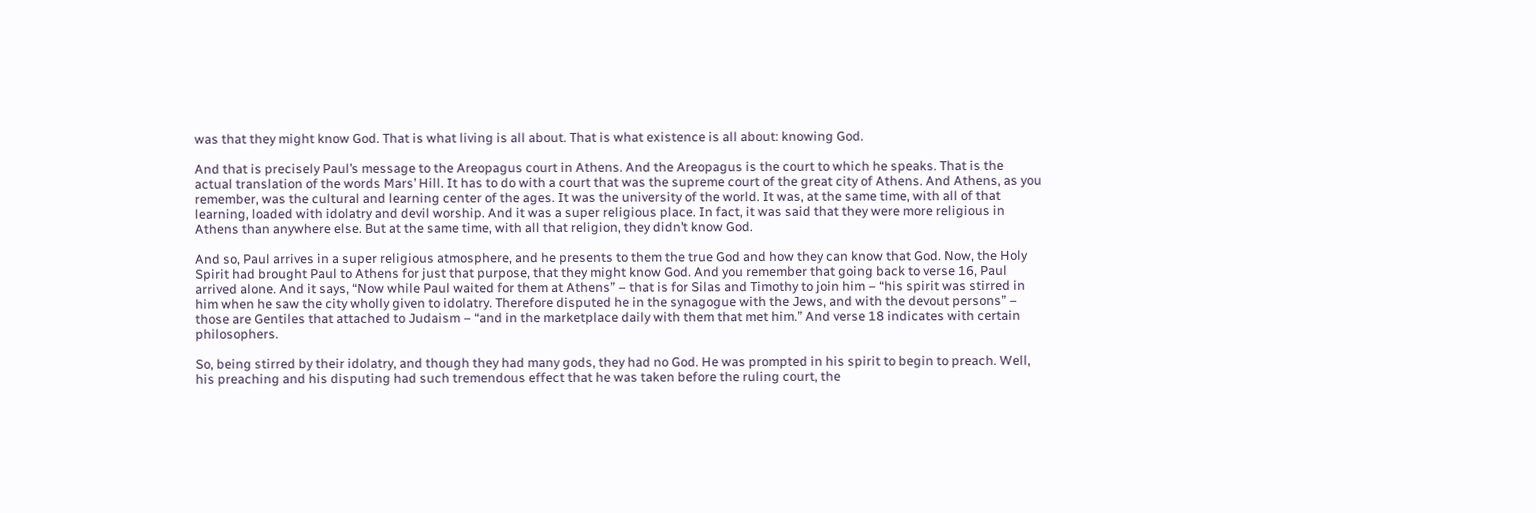was that they might know God. That is what living is all about. That is what existence is all about: knowing God.

And that is precisely Paul’s message to the Areopagus court in Athens. And the Areopagus is the court to which he speaks. That is the actual translation of the words Mars’ Hill. It has to do with a court that was the supreme court of the great city of Athens. And Athens, as you remember, was the cultural and learning center of the ages. It was the university of the world. It was, at the same time, with all of that learning, loaded with idolatry and devil worship. And it was a super religious place. In fact, it was said that they were more religious in Athens than anywhere else. But at the same time, with all that religion, they didn’t know God.

And so, Paul arrives in a super religious atmosphere, and he presents to them the true God and how they can know that God. Now, the Holy Spirit had brought Paul to Athens for just that purpose, that they might know God. And you remember that going back to verse 16, Paul arrived alone. And it says, “Now while Paul waited for them at Athens” – that is for Silas and Timothy to join him – “his spirit was stirred in him when he saw the city wholly given to idolatry. Therefore disputed he in the synagogue with the Jews, and with the devout persons” – those are Gentiles that attached to Judaism – “and in the marketplace daily with them that met him.” And verse 18 indicates with certain philosophers.

So, being stirred by their idolatry, and though they had many gods, they had no God. He was prompted in his spirit to begin to preach. Well, his preaching and his disputing had such tremendous effect that he was taken before the ruling court, the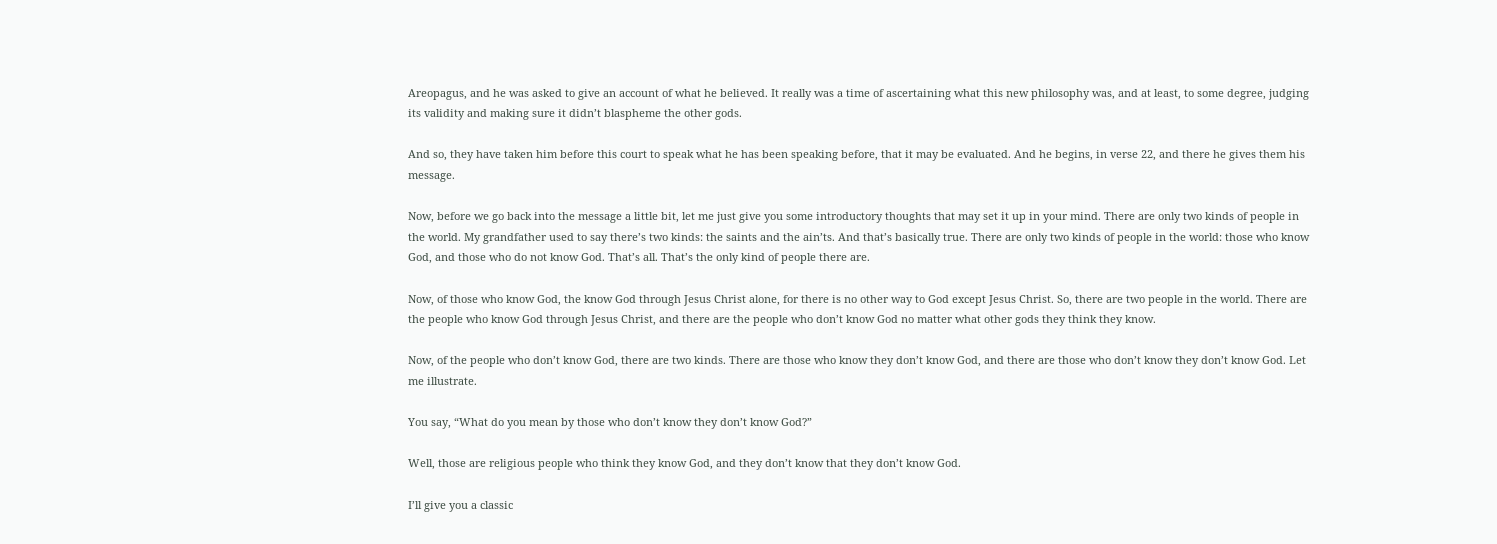Areopagus, and he was asked to give an account of what he believed. It really was a time of ascertaining what this new philosophy was, and at least, to some degree, judging its validity and making sure it didn’t blaspheme the other gods.

And so, they have taken him before this court to speak what he has been speaking before, that it may be evaluated. And he begins, in verse 22, and there he gives them his message.

Now, before we go back into the message a little bit, let me just give you some introductory thoughts that may set it up in your mind. There are only two kinds of people in the world. My grandfather used to say there’s two kinds: the saints and the ain’ts. And that’s basically true. There are only two kinds of people in the world: those who know God, and those who do not know God. That’s all. That’s the only kind of people there are.

Now, of those who know God, the know God through Jesus Christ alone, for there is no other way to God except Jesus Christ. So, there are two people in the world. There are the people who know God through Jesus Christ, and there are the people who don’t know God no matter what other gods they think they know.

Now, of the people who don’t know God, there are two kinds. There are those who know they don’t know God, and there are those who don’t know they don’t know God. Let me illustrate.

You say, “What do you mean by those who don’t know they don’t know God?”

Well, those are religious people who think they know God, and they don’t know that they don’t know God.

I’ll give you a classic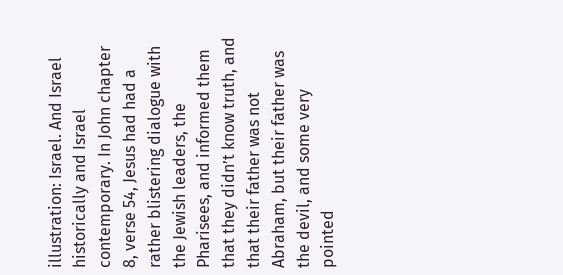illustration: Israel. And Israel historically and Israel contemporary. In John chapter 8, verse 54, Jesus had had a rather blistering dialogue with the Jewish leaders, the Pharisees, and informed them that they didn’t know truth, and that their father was not Abraham, but their father was the devil, and some very pointed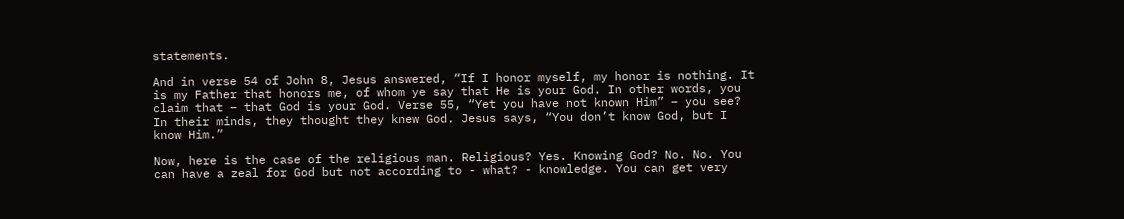statements.

And in verse 54 of John 8, Jesus answered, “If I honor myself, my honor is nothing. It is my Father that honors me, of whom ye say that He is your God. In other words, you claim that – that God is your God. Verse 55, “Yet you have not known Him” – you see? In their minds, they thought they knew God. Jesus says, “You don’t know God, but I know Him.”

Now, here is the case of the religious man. Religious? Yes. Knowing God? No. No. You can have a zeal for God but not according to - what? - knowledge. You can get very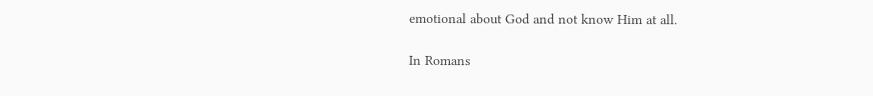emotional about God and not know Him at all.

In Romans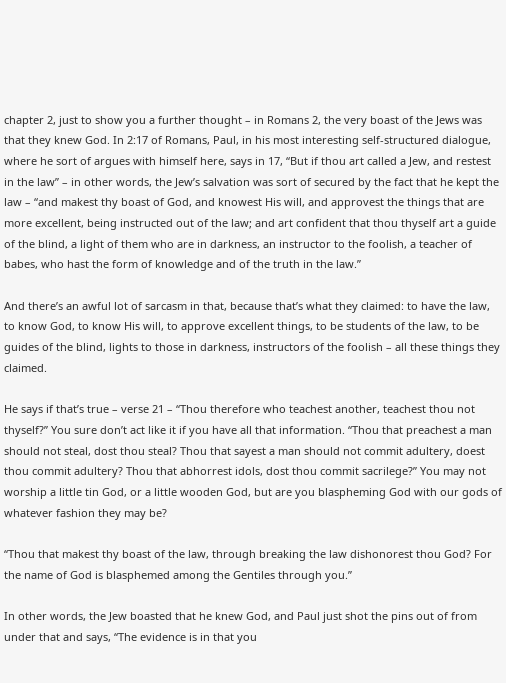chapter 2, just to show you a further thought – in Romans 2, the very boast of the Jews was that they knew God. In 2:17 of Romans, Paul, in his most interesting self-structured dialogue, where he sort of argues with himself here, says in 17, “But if thou art called a Jew, and restest in the law” – in other words, the Jew’s salvation was sort of secured by the fact that he kept the law – “and makest thy boast of God, and knowest His will, and approvest the things that are more excellent, being instructed out of the law; and art confident that thou thyself art a guide of the blind, a light of them who are in darkness, an instructor to the foolish, a teacher of babes, who hast the form of knowledge and of the truth in the law.”

And there’s an awful lot of sarcasm in that, because that’s what they claimed: to have the law, to know God, to know His will, to approve excellent things, to be students of the law, to be guides of the blind, lights to those in darkness, instructors of the foolish – all these things they claimed.

He says if that’s true – verse 21 – “Thou therefore who teachest another, teachest thou not thyself?” You sure don’t act like it if you have all that information. “Thou that preachest a man should not steal, dost thou steal? Thou that sayest a man should not commit adultery, doest thou commit adultery? Thou that abhorrest idols, dost thou commit sacrilege?” You may not worship a little tin God, or a little wooden God, but are you blaspheming God with our gods of whatever fashion they may be?

“Thou that makest thy boast of the law, through breaking the law dishonorest thou God? For the name of God is blasphemed among the Gentiles through you.”

In other words, the Jew boasted that he knew God, and Paul just shot the pins out of from under that and says, “The evidence is in that you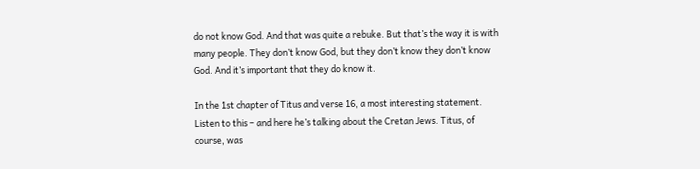do not know God. And that was quite a rebuke. But that’s the way it is with many people. They don’t know God, but they don’t know they don’t know God. And it’s important that they do know it.

In the 1st chapter of Titus and verse 16, a most interesting statement. Listen to this – and here he’s talking about the Cretan Jews. Titus, of course, was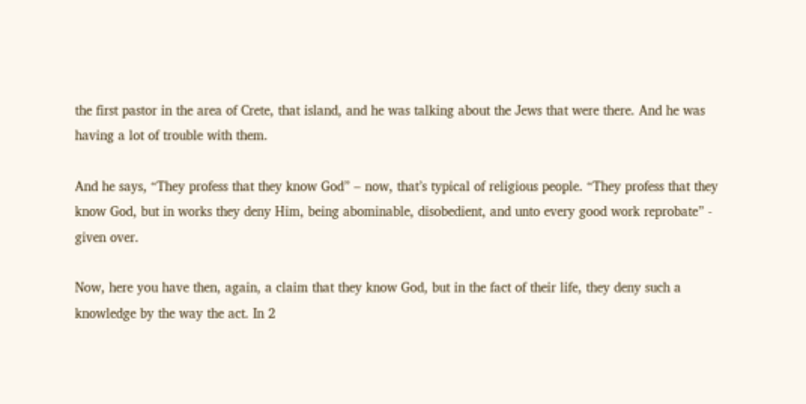the first pastor in the area of Crete, that island, and he was talking about the Jews that were there. And he was having a lot of trouble with them.

And he says, “They profess that they know God” – now, that’s typical of religious people. “They profess that they know God, but in works they deny Him, being abominable, disobedient, and unto every good work reprobate” - given over.

Now, here you have then, again, a claim that they know God, but in the fact of their life, they deny such a knowledge by the way the act. In 2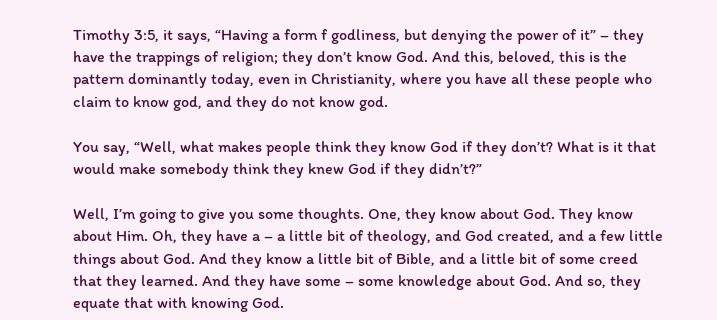Timothy 3:5, it says, “Having a form f godliness, but denying the power of it” – they have the trappings of religion; they don’t know God. And this, beloved, this is the pattern dominantly today, even in Christianity, where you have all these people who claim to know god, and they do not know god.

You say, “Well, what makes people think they know God if they don’t? What is it that would make somebody think they knew God if they didn’t?”

Well, I’m going to give you some thoughts. One, they know about God. They know about Him. Oh, they have a – a little bit of theology, and God created, and a few little things about God. And they know a little bit of Bible, and a little bit of some creed that they learned. And they have some – some knowledge about God. And so, they equate that with knowing God.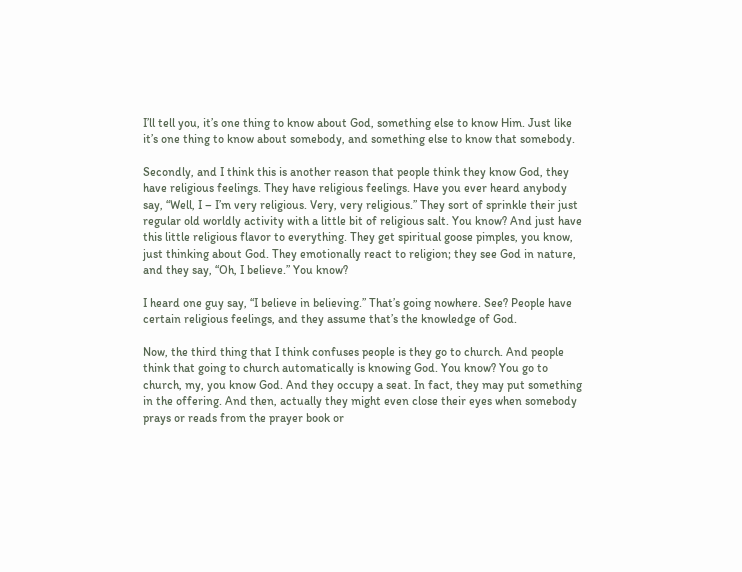I’ll tell you, it’s one thing to know about God, something else to know Him. Just like it’s one thing to know about somebody, and something else to know that somebody.

Secondly, and I think this is another reason that people think they know God, they have religious feelings. They have religious feelings. Have you ever heard anybody say, “Well, I – I’m very religious. Very, very religious.” They sort of sprinkle their just regular old worldly activity with a little bit of religious salt. You know? And just have this little religious flavor to everything. They get spiritual goose pimples, you know, just thinking about God. They emotionally react to religion; they see God in nature, and they say, “Oh, I believe.” You know?

I heard one guy say, “I believe in believing.” That’s going nowhere. See? People have certain religious feelings, and they assume that’s the knowledge of God.

Now, the third thing that I think confuses people is they go to church. And people think that going to church automatically is knowing God. You know? You go to church, my, you know God. And they occupy a seat. In fact, they may put something in the offering. And then, actually they might even close their eyes when somebody prays or reads from the prayer book or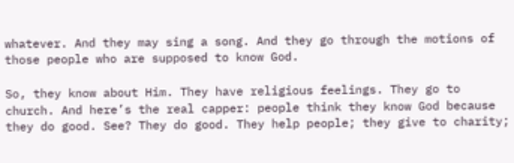whatever. And they may sing a song. And they go through the motions of those people who are supposed to know God.

So, they know about Him. They have religious feelings. They go to church. And here’s the real capper: people think they know God because they do good. See? They do good. They help people; they give to charity;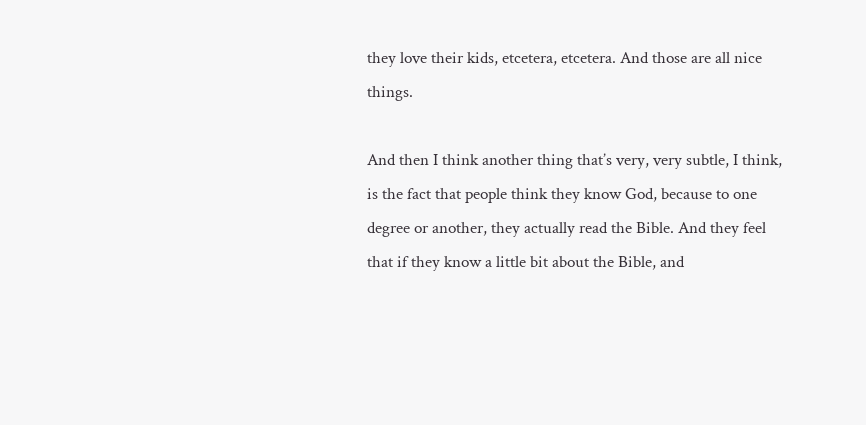they love their kids, etcetera, etcetera. And those are all nice things.

And then I think another thing that’s very, very subtle, I think, is the fact that people think they know God, because to one degree or another, they actually read the Bible. And they feel that if they know a little bit about the Bible, and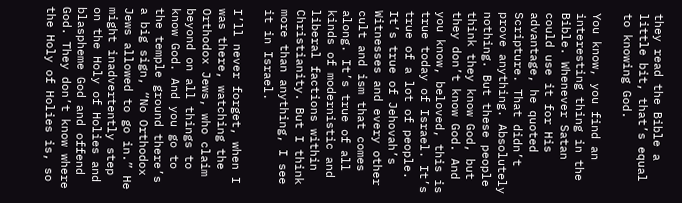they read the Bible a little bit, that’s equal to knowing God.

You know, you find an interesting thing in the Bible. Whenever Satan could use it for His advantage, he quoted Scripture. That didn’t prove anything. Absolutely nothing. But these people think they know God, but they don’t know God. And you know, beloved, this is true today of Israel. It’s true of a lot of people. It’s true of Jehovah’s Witnesses and every other cult and ism that comes along. It’s true of all kinds of modernistic and liberal factions within Christianity. But I think more than anything, I see it in Israel.

I’ll never forget, when I was there, watching the Orthodox Jews, who claim beyond on all things to know God. And you go to the temple ground there’s a big sign, “No Orthodox Jews allowed to go in.” He might inadvertently step on the Holy of Holies and blaspheme God and offend God. They don’t know where the Holy of Holies is, so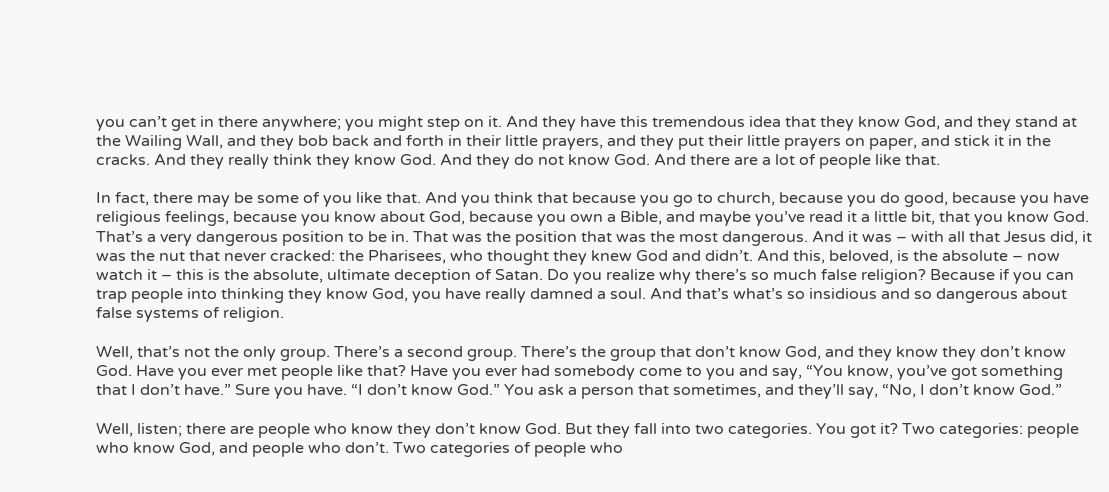you can’t get in there anywhere; you might step on it. And they have this tremendous idea that they know God, and they stand at the Wailing Wall, and they bob back and forth in their little prayers, and they put their little prayers on paper, and stick it in the cracks. And they really think they know God. And they do not know God. And there are a lot of people like that.

In fact, there may be some of you like that. And you think that because you go to church, because you do good, because you have religious feelings, because you know about God, because you own a Bible, and maybe you’ve read it a little bit, that you know God. That’s a very dangerous position to be in. That was the position that was the most dangerous. And it was – with all that Jesus did, it was the nut that never cracked: the Pharisees, who thought they knew God and didn’t. And this, beloved, is the absolute – now watch it – this is the absolute, ultimate deception of Satan. Do you realize why there’s so much false religion? Because if you can trap people into thinking they know God, you have really damned a soul. And that’s what’s so insidious and so dangerous about false systems of religion.

Well, that’s not the only group. There’s a second group. There’s the group that don’t know God, and they know they don’t know God. Have you ever met people like that? Have you ever had somebody come to you and say, “You know, you’ve got something that I don’t have.” Sure you have. “I don’t know God.” You ask a person that sometimes, and they’ll say, “No, I don’t know God.”

Well, listen; there are people who know they don’t know God. But they fall into two categories. You got it? Two categories: people who know God, and people who don’t. Two categories of people who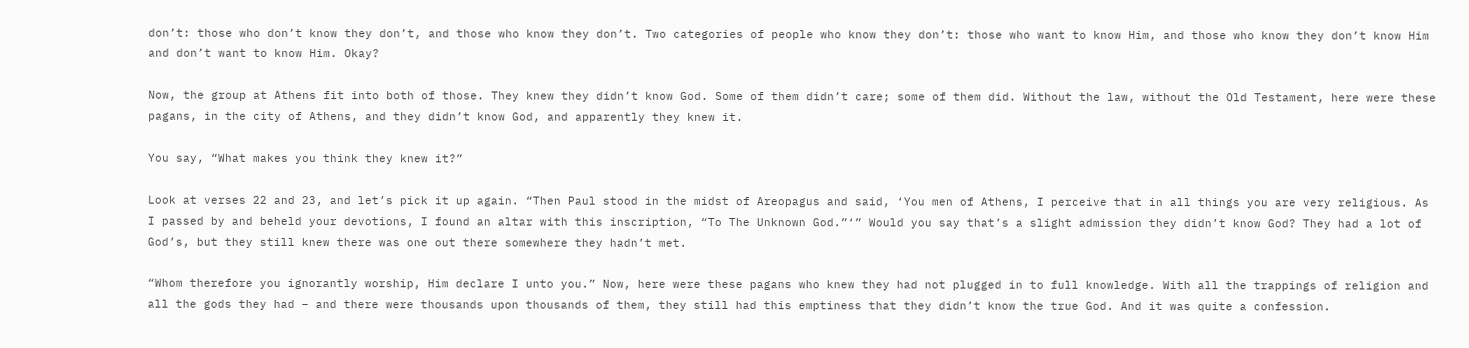don’t: those who don’t know they don’t, and those who know they don’t. Two categories of people who know they don’t: those who want to know Him, and those who know they don’t know Him and don’t want to know Him. Okay?

Now, the group at Athens fit into both of those. They knew they didn’t know God. Some of them didn’t care; some of them did. Without the law, without the Old Testament, here were these pagans, in the city of Athens, and they didn’t know God, and apparently they knew it.

You say, “What makes you think they knew it?”

Look at verses 22 and 23, and let’s pick it up again. “Then Paul stood in the midst of Areopagus and said, ‘You men of Athens, I perceive that in all things you are very religious. As I passed by and beheld your devotions, I found an altar with this inscription, “To The Unknown God.”‘” Would you say that’s a slight admission they didn’t know God? They had a lot of God’s, but they still knew there was one out there somewhere they hadn’t met.

“Whom therefore you ignorantly worship, Him declare I unto you.” Now, here were these pagans who knew they had not plugged in to full knowledge. With all the trappings of religion and all the gods they had – and there were thousands upon thousands of them, they still had this emptiness that they didn’t know the true God. And it was quite a confession.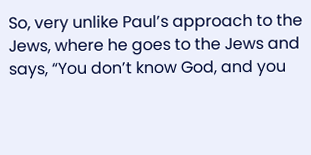So, very unlike Paul’s approach to the Jews, where he goes to the Jews and says, “You don’t know God, and you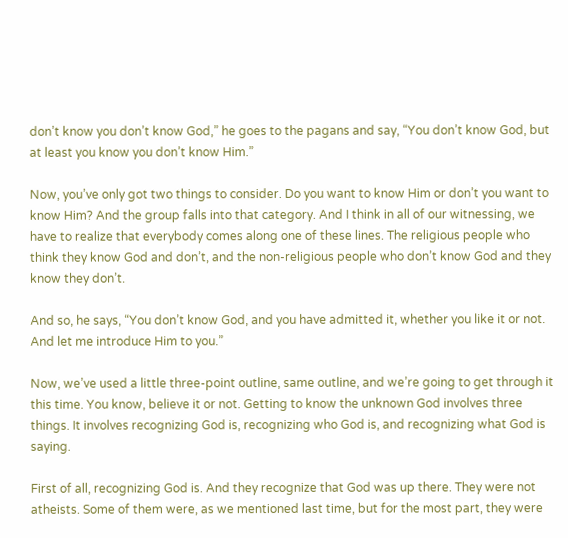don’t know you don’t know God,” he goes to the pagans and say, “You don’t know God, but at least you know you don’t know Him.”

Now, you’ve only got two things to consider. Do you want to know Him or don’t you want to know Him? And the group falls into that category. And I think in all of our witnessing, we have to realize that everybody comes along one of these lines. The religious people who think they know God and don’t, and the non-religious people who don’t know God and they know they don’t.

And so, he says, “You don’t know God, and you have admitted it, whether you like it or not. And let me introduce Him to you.”

Now, we’ve used a little three-point outline, same outline, and we’re going to get through it this time. You know, believe it or not. Getting to know the unknown God involves three things. It involves recognizing God is, recognizing who God is, and recognizing what God is saying.

First of all, recognizing God is. And they recognize that God was up there. They were not atheists. Some of them were, as we mentioned last time, but for the most part, they were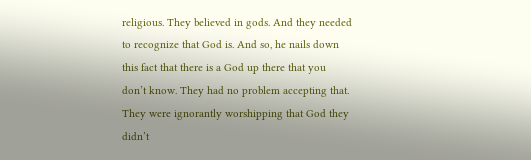religious. They believed in gods. And they needed to recognize that God is. And so, he nails down this fact that there is a God up there that you don’t know. They had no problem accepting that. They were ignorantly worshipping that God they didn’t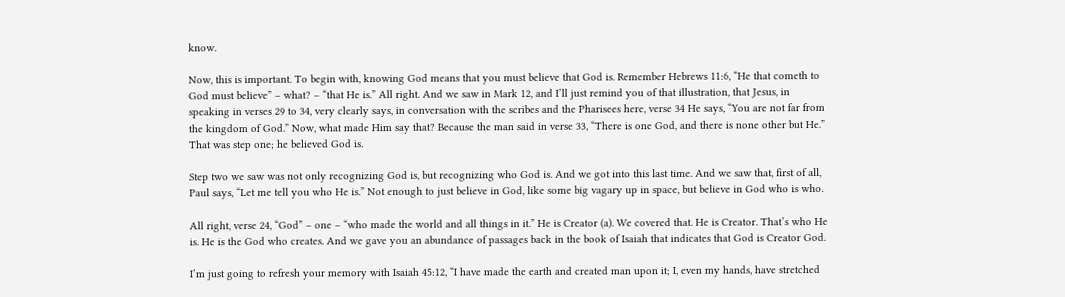know.

Now, this is important. To begin with, knowing God means that you must believe that God is. Remember Hebrews 11:6, “He that cometh to God must believe” – what? – “that He is.” All right. And we saw in Mark 12, and I’ll just remind you of that illustration, that Jesus, in speaking in verses 29 to 34, very clearly says, in conversation with the scribes and the Pharisees here, verse 34 He says, “You are not far from the kingdom of God.” Now, what made Him say that? Because the man said in verse 33, “There is one God, and there is none other but He.” That was step one; he believed God is.

Step two we saw was not only recognizing God is, but recognizing who God is. And we got into this last time. And we saw that, first of all, Paul says, “Let me tell you who He is.” Not enough to just believe in God, like some big vagary up in space, but believe in God who is who.

All right, verse 24, “God” – one – “who made the world and all things in it.” He is Creator (a). We covered that. He is Creator. That’s who He is. He is the God who creates. And we gave you an abundance of passages back in the book of Isaiah that indicates that God is Creator God.

I’m just going to refresh your memory with Isaiah 45:12, “I have made the earth and created man upon it; I, even my hands, have stretched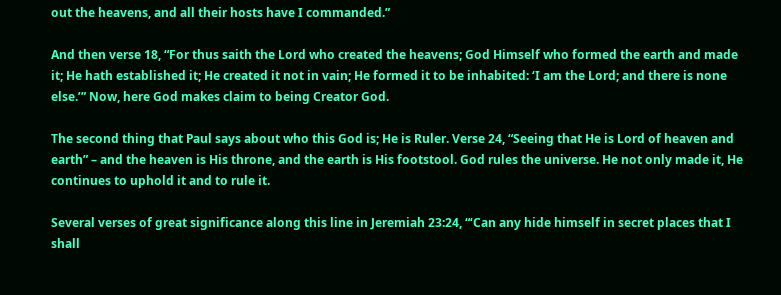out the heavens, and all their hosts have I commanded.”

And then verse 18, “For thus saith the Lord who created the heavens; God Himself who formed the earth and made it; He hath established it; He created it not in vain; He formed it to be inhabited: ‘I am the Lord; and there is none else.’” Now, here God makes claim to being Creator God.

The second thing that Paul says about who this God is; He is Ruler. Verse 24, “Seeing that He is Lord of heaven and earth” – and the heaven is His throne, and the earth is His footstool. God rules the universe. He not only made it, He continues to uphold it and to rule it.

Several verses of great significance along this line in Jeremiah 23:24, “‘Can any hide himself in secret places that I shall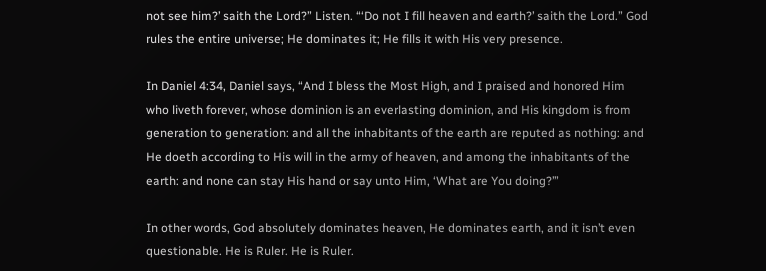not see him?’ saith the Lord?” Listen. “‘Do not I fill heaven and earth?’ saith the Lord.” God rules the entire universe; He dominates it; He fills it with His very presence.

In Daniel 4:34, Daniel says, “And I bless the Most High, and I praised and honored Him who liveth forever, whose dominion is an everlasting dominion, and His kingdom is from generation to generation: and all the inhabitants of the earth are reputed as nothing: and He doeth according to His will in the army of heaven, and among the inhabitants of the earth: and none can stay His hand or say unto Him, ‘What are You doing?’”

In other words, God absolutely dominates heaven, He dominates earth, and it isn’t even questionable. He is Ruler. He is Ruler.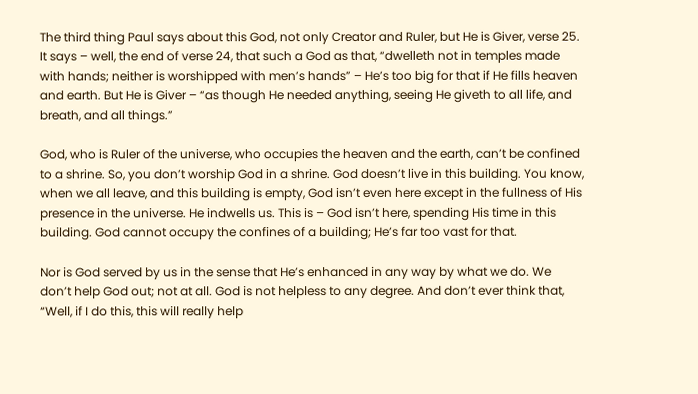The third thing Paul says about this God, not only Creator and Ruler, but He is Giver, verse 25. It says – well, the end of verse 24, that such a God as that, “dwelleth not in temples made with hands; neither is worshipped with men’s hands” – He’s too big for that if He fills heaven and earth. But He is Giver – “as though He needed anything, seeing He giveth to all life, and breath, and all things.”

God, who is Ruler of the universe, who occupies the heaven and the earth, can’t be confined to a shrine. So, you don’t worship God in a shrine. God doesn’t live in this building. You know, when we all leave, and this building is empty, God isn’t even here except in the fullness of His presence in the universe. He indwells us. This is – God isn’t here, spending His time in this building. God cannot occupy the confines of a building; He’s far too vast for that.

Nor is God served by us in the sense that He’s enhanced in any way by what we do. We don’t help God out; not at all. God is not helpless to any degree. And don’t ever think that, “Well, if I do this, this will really help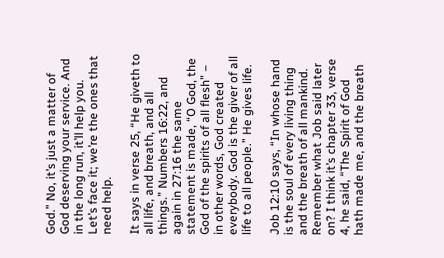God.” No, it’s just a matter of God deserving your service. And in the long run, it’ll help you. Let’s face it; we’re the ones that need help.

It says in verse 25, “He giveth to all life, and breath, and all things.” Numbers 16:22, and again in 27:16 the same statement is made, “O God, the God of the spirits of all flesh” – in other words, God created everybody. God is the giver of all life to all people.” He gives life.

Job 12:10 says, “In whose hand is the soul of every living thing and the breath of all mankind. Remember what Job said later on? I think it’s chapter 33, verse 4, he said, “The Spirit of God hath made me, and the breath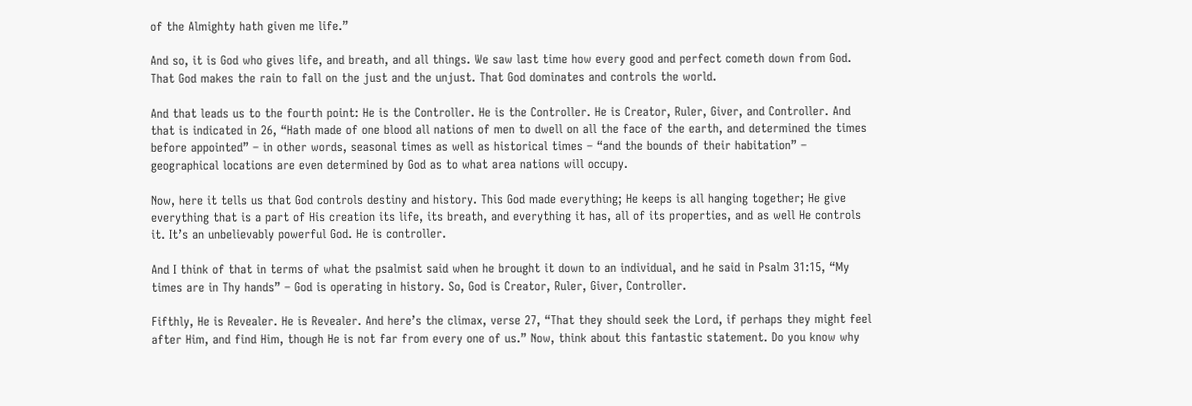of the Almighty hath given me life.”

And so, it is God who gives life, and breath, and all things. We saw last time how every good and perfect cometh down from God. That God makes the rain to fall on the just and the unjust. That God dominates and controls the world.

And that leads us to the fourth point: He is the Controller. He is the Controller. He is Creator, Ruler, Giver, and Controller. And that is indicated in 26, “Hath made of one blood all nations of men to dwell on all the face of the earth, and determined the times before appointed” – in other words, seasonal times as well as historical times – “and the bounds of their habitation” – geographical locations are even determined by God as to what area nations will occupy.

Now, here it tells us that God controls destiny and history. This God made everything; He keeps is all hanging together; He give everything that is a part of His creation its life, its breath, and everything it has, all of its properties, and as well He controls it. It’s an unbelievably powerful God. He is controller.

And I think of that in terms of what the psalmist said when he brought it down to an individual, and he said in Psalm 31:15, “My times are in Thy hands” – God is operating in history. So, God is Creator, Ruler, Giver, Controller.

Fifthly, He is Revealer. He is Revealer. And here’s the climax, verse 27, “That they should seek the Lord, if perhaps they might feel after Him, and find Him, though He is not far from every one of us.” Now, think about this fantastic statement. Do you know why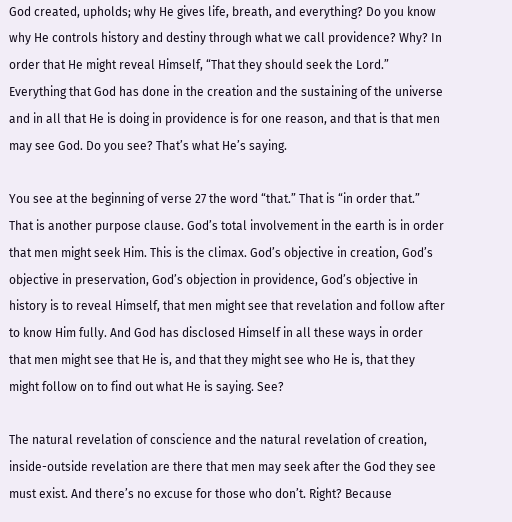God created, upholds; why He gives life, breath, and everything? Do you know why He controls history and destiny through what we call providence? Why? In order that He might reveal Himself, “That they should seek the Lord.” Everything that God has done in the creation and the sustaining of the universe and in all that He is doing in providence is for one reason, and that is that men may see God. Do you see? That’s what He’s saying.

You see at the beginning of verse 27 the word “that.” That is “in order that.” That is another purpose clause. God’s total involvement in the earth is in order that men might seek Him. This is the climax. God’s objective in creation, God’s objective in preservation, God’s objection in providence, God’s objective in history is to reveal Himself, that men might see that revelation and follow after to know Him fully. And God has disclosed Himself in all these ways in order that men might see that He is, and that they might see who He is, that they might follow on to find out what He is saying. See?

The natural revelation of conscience and the natural revelation of creation, inside-outside revelation are there that men may seek after the God they see must exist. And there’s no excuse for those who don’t. Right? Because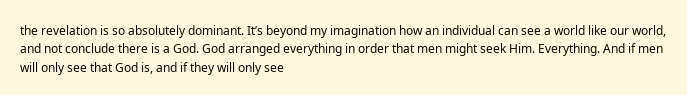the revelation is so absolutely dominant. It’s beyond my imagination how an individual can see a world like our world, and not conclude there is a God. God arranged everything in order that men might seek Him. Everything. And if men will only see that God is, and if they will only see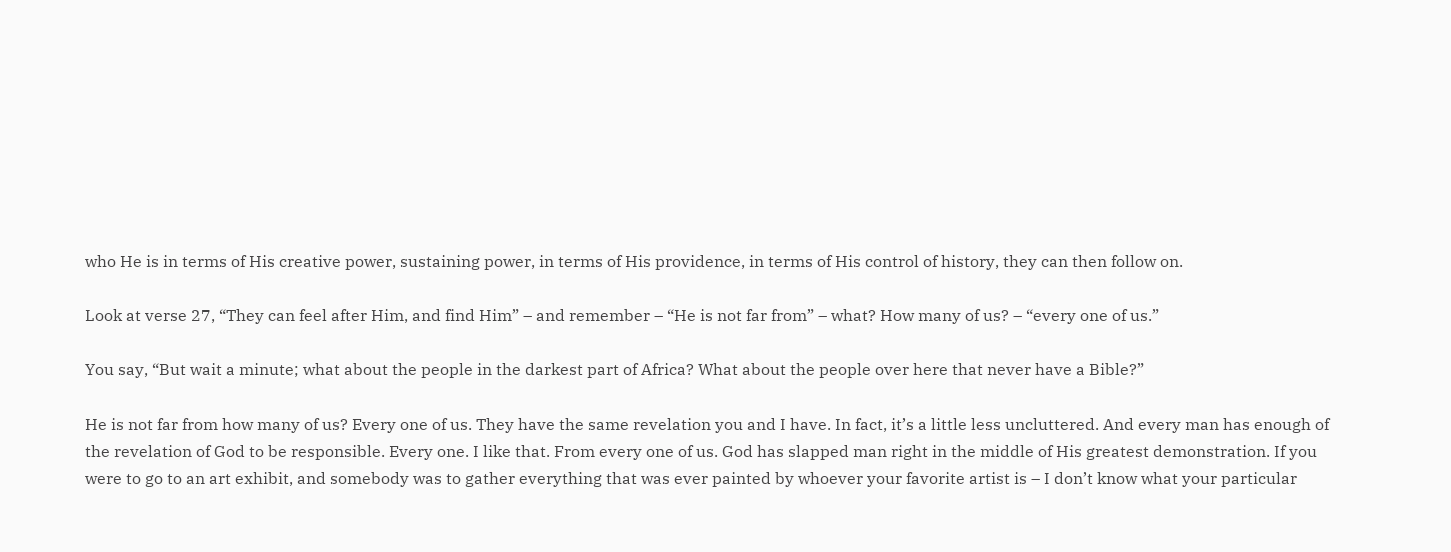who He is in terms of His creative power, sustaining power, in terms of His providence, in terms of His control of history, they can then follow on.

Look at verse 27, “They can feel after Him, and find Him” – and remember – “He is not far from” – what? How many of us? – “every one of us.”

You say, “But wait a minute; what about the people in the darkest part of Africa? What about the people over here that never have a Bible?”

He is not far from how many of us? Every one of us. They have the same revelation you and I have. In fact, it’s a little less uncluttered. And every man has enough of the revelation of God to be responsible. Every one. I like that. From every one of us. God has slapped man right in the middle of His greatest demonstration. If you were to go to an art exhibit, and somebody was to gather everything that was ever painted by whoever your favorite artist is – I don’t know what your particular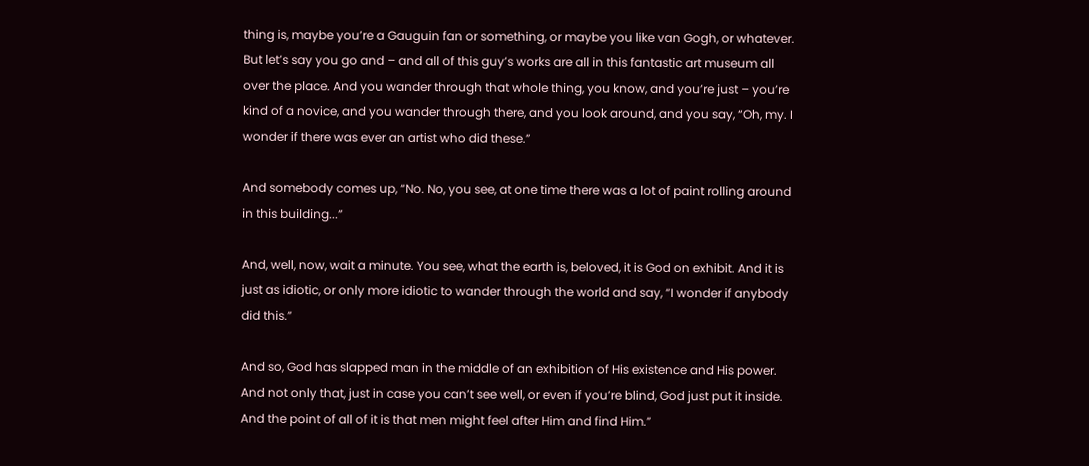thing is, maybe you’re a Gauguin fan or something, or maybe you like van Gogh, or whatever. But let’s say you go and – and all of this guy’s works are all in this fantastic art museum all over the place. And you wander through that whole thing, you know, and you’re just – you’re kind of a novice, and you wander through there, and you look around, and you say, “Oh, my. I wonder if there was ever an artist who did these.”

And somebody comes up, “No. No, you see, at one time there was a lot of paint rolling around in this building...”

And, well, now, wait a minute. You see, what the earth is, beloved, it is God on exhibit. And it is just as idiotic, or only more idiotic to wander through the world and say, “I wonder if anybody did this.”

And so, God has slapped man in the middle of an exhibition of His existence and His power. And not only that, just in case you can’t see well, or even if you’re blind, God just put it inside. And the point of all of it is that men might feel after Him and find Him.”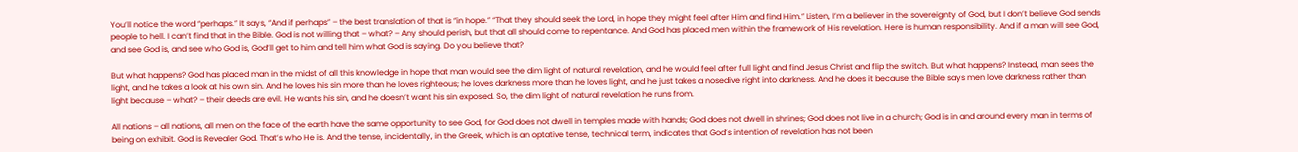You’ll notice the word “perhaps.” It says, “And if perhaps” – the best translation of that is “in hope.” “That they should seek the Lord, in hope they might feel after Him and find Him.” Listen, I’m a believer in the sovereignty of God, but I don’t believe God sends people to hell. I can’t find that in the Bible. God is not willing that – what? – Any should perish, but that all should come to repentance. And God has placed men within the framework of His revelation. Here is human responsibility. And if a man will see God, and see God is, and see who God is, God’ll get to him and tell him what God is saying. Do you believe that?

But what happens? God has placed man in the midst of all this knowledge in hope that man would see the dim light of natural revelation, and he would feel after full light and find Jesus Christ and flip the switch. But what happens? Instead, man sees the light, and he takes a look at his own sin. And he loves his sin more than he loves righteous; he loves darkness more than he loves light, and he just takes a nosedive right into darkness. And he does it because the Bible says men love darkness rather than light because – what? – their deeds are evil. He wants his sin, and he doesn’t want his sin exposed. So, the dim light of natural revelation he runs from.

All nations – all nations, all men on the face of the earth have the same opportunity to see God, for God does not dwell in temples made with hands; God does not dwell in shrines; God does not live in a church; God is in and around every man in terms of being on exhibit. God is Revealer God. That’s who He is. And the tense, incidentally, in the Greek, which is an optative tense, technical term, indicates that God’s intention of revelation has not been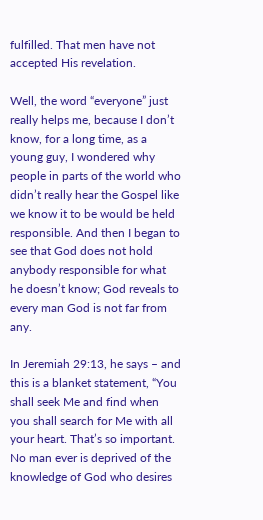fulfilled. That men have not accepted His revelation.

Well, the word “everyone” just really helps me, because I don’t know, for a long time, as a young guy, I wondered why people in parts of the world who didn’t really hear the Gospel like we know it to be would be held responsible. And then I began to see that God does not hold anybody responsible for what he doesn’t know; God reveals to every man God is not far from any.

In Jeremiah 29:13, he says – and this is a blanket statement, “You shall seek Me and find when you shall search for Me with all your heart. That’s so important. No man ever is deprived of the knowledge of God who desires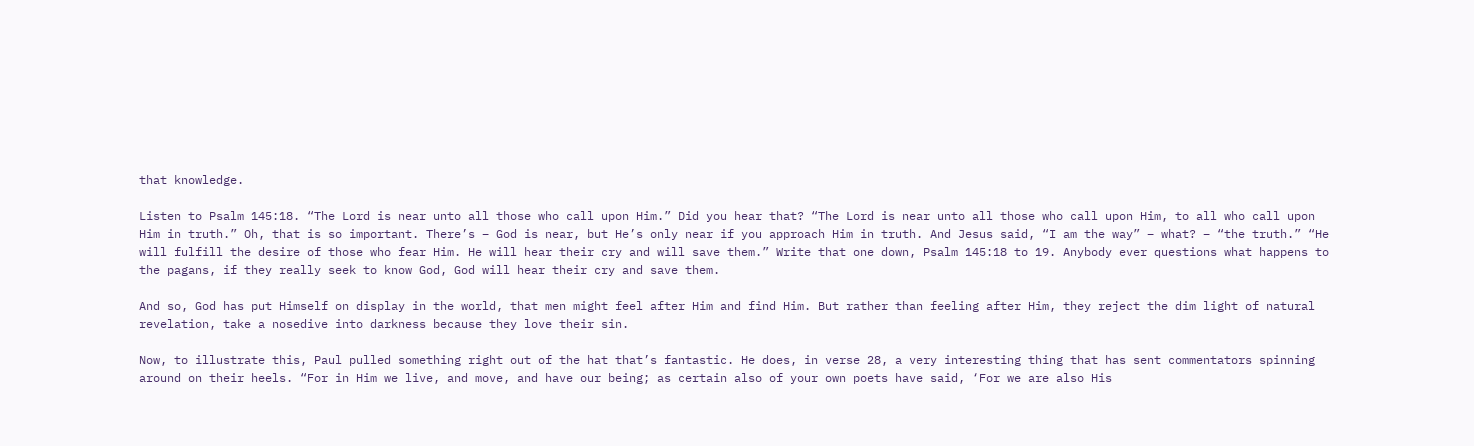that knowledge.

Listen to Psalm 145:18. “The Lord is near unto all those who call upon Him.” Did you hear that? “The Lord is near unto all those who call upon Him, to all who call upon Him in truth.” Oh, that is so important. There’s – God is near, but He’s only near if you approach Him in truth. And Jesus said, “I am the way” – what? – “the truth.” “He will fulfill the desire of those who fear Him. He will hear their cry and will save them.” Write that one down, Psalm 145:18 to 19. Anybody ever questions what happens to the pagans, if they really seek to know God, God will hear their cry and save them.

And so, God has put Himself on display in the world, that men might feel after Him and find Him. But rather than feeling after Him, they reject the dim light of natural revelation, take a nosedive into darkness because they love their sin.

Now, to illustrate this, Paul pulled something right out of the hat that’s fantastic. He does, in verse 28, a very interesting thing that has sent commentators spinning around on their heels. “For in Him we live, and move, and have our being; as certain also of your own poets have said, ‘For we are also His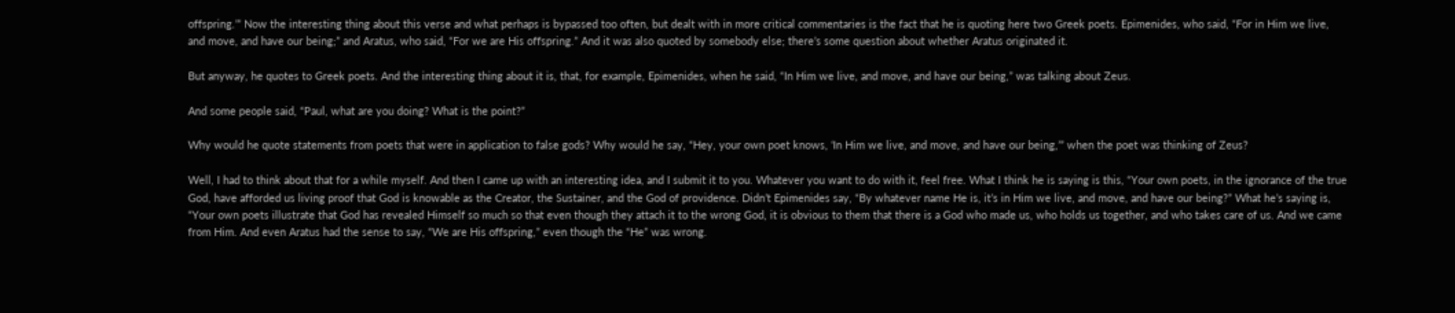offspring.’” Now the interesting thing about this verse and what perhaps is bypassed too often, but dealt with in more critical commentaries is the fact that he is quoting here two Greek poets. Epimenides, who said, “For in Him we live, and move, and have our being;” and Aratus, who said, “For we are His offspring.” And it was also quoted by somebody else; there’s some question about whether Aratus originated it.

But anyway, he quotes to Greek poets. And the interesting thing about it is, that, for example, Epimenides, when he said, “In Him we live, and move, and have our being,” was talking about Zeus.

And some people said, “Paul, what are you doing? What is the point?”

Why would he quote statements from poets that were in application to false gods? Why would he say, “Hey, your own poet knows, ‘In Him we live, and move, and have our being,’” when the poet was thinking of Zeus?

Well, I had to think about that for a while myself. And then I came up with an interesting idea, and I submit it to you. Whatever you want to do with it, feel free. What I think he is saying is this, “Your own poets, in the ignorance of the true God, have afforded us living proof that God is knowable as the Creator, the Sustainer, and the God of providence. Didn’t Epimenides say, “By whatever name He is, it’s in Him we live, and move, and have our being?” What he’s saying is, “Your own poets illustrate that God has revealed Himself so much so that even though they attach it to the wrong God, it is obvious to them that there is a God who made us, who holds us together, and who takes care of us. And we came from Him. And even Aratus had the sense to say, “We are His offspring,” even though the “He” was wrong.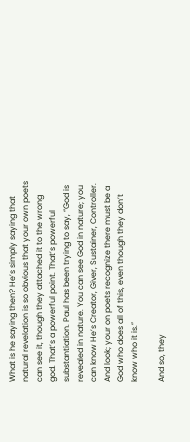What is he saying then? He’s simply saying that natural revelation is so obvious that your own poets can see it, though they attached it to the wrong god. That’s a powerful point. That’s powerful substantiation. Paul has been trying to say, “God is revealed in nature. You can see God in nature; you can know He’s Creator, Giver, Sustainer, Controller. And look; your on poets recognize there must be a God who does all of this, even though they don’t know who it is.”

And so, they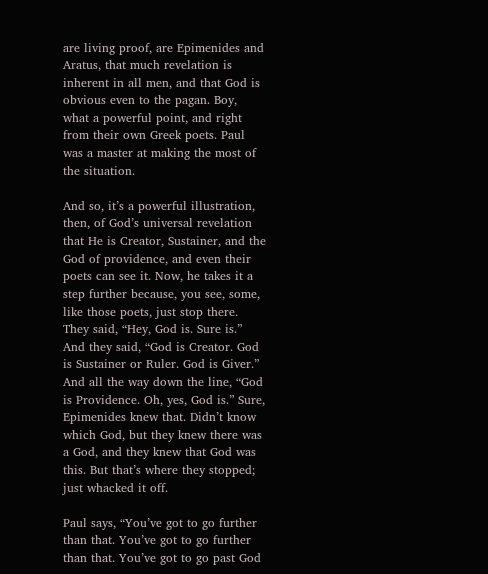are living proof, are Epimenides and Aratus, that much revelation is inherent in all men, and that God is obvious even to the pagan. Boy, what a powerful point, and right from their own Greek poets. Paul was a master at making the most of the situation.

And so, it’s a powerful illustration, then, of God’s universal revelation that He is Creator, Sustainer, and the God of providence, and even their poets can see it. Now, he takes it a step further because, you see, some, like those poets, just stop there. They said, “Hey, God is. Sure is.” And they said, “God is Creator. God is Sustainer or Ruler. God is Giver.” And all the way down the line, “God is Providence. Oh, yes, God is.” Sure, Epimenides knew that. Didn’t know which God, but they knew there was a God, and they knew that God was this. But that’s where they stopped; just whacked it off.

Paul says, “You’ve got to go further than that. You’ve got to go further than that. You’ve got to go past God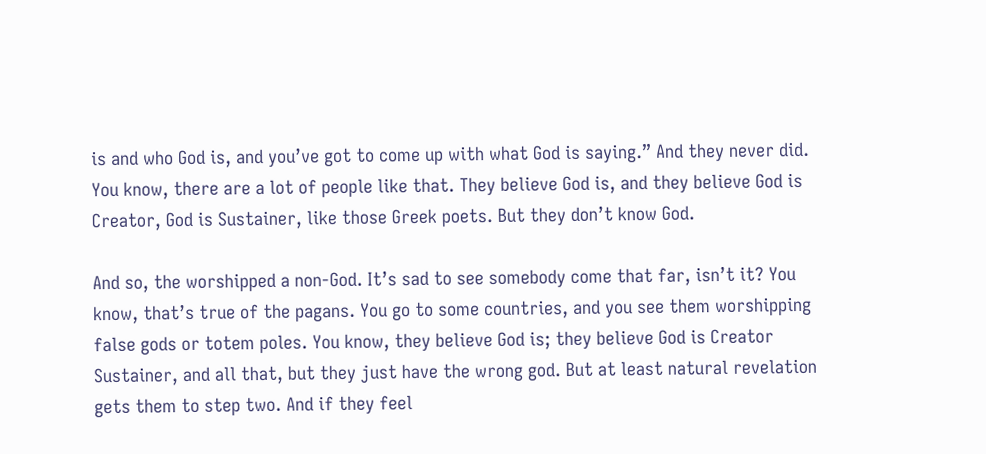is and who God is, and you’ve got to come up with what God is saying.” And they never did. You know, there are a lot of people like that. They believe God is, and they believe God is Creator, God is Sustainer, like those Greek poets. But they don’t know God.

And so, the worshipped a non-God. It’s sad to see somebody come that far, isn’t it? You know, that’s true of the pagans. You go to some countries, and you see them worshipping false gods or totem poles. You know, they believe God is; they believe God is Creator Sustainer, and all that, but they just have the wrong god. But at least natural revelation gets them to step two. And if they feel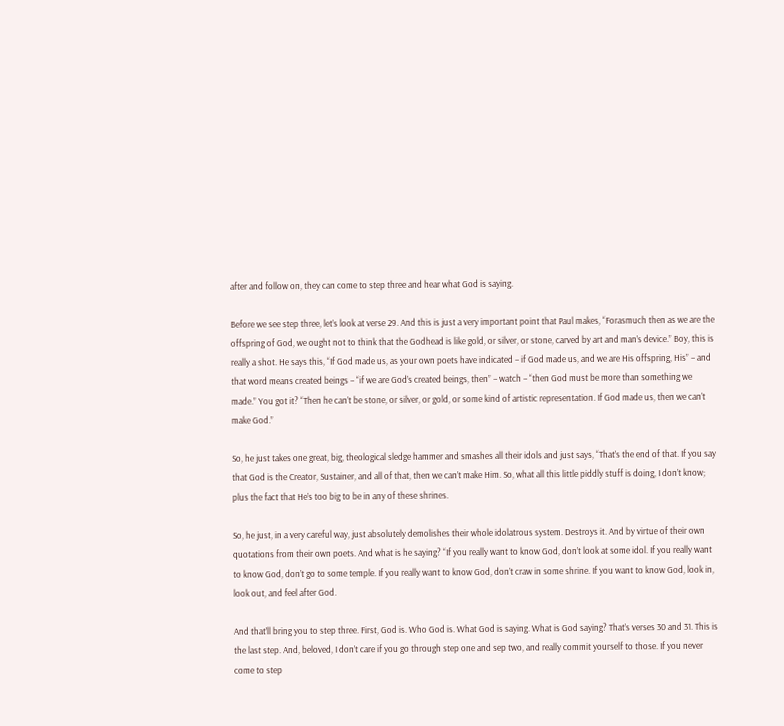after and follow on, they can come to step three and hear what God is saying.

Before we see step three, let’s look at verse 29. And this is just a very important point that Paul makes, “Forasmuch then as we are the offspring of God, we ought not to think that the Godhead is like gold, or silver, or stone, carved by art and man’s device.” Boy, this is really a shot. He says this, “If God made us, as your own poets have indicated – if God made us, and we are His offspring, His” – and that word means created beings – “if we are God’s created beings, then” – watch – “then God must be more than something we made.” You got it? “Then he can’t be stone, or silver, or gold, or some kind of artistic representation. If God made us, then we can’t make God.”

So, he just takes one great, big, theological sledge hammer and smashes all their idols and just says, “That’s the end of that. If you say that God is the Creator, Sustainer, and all of that, then we can’t make Him. So, what all this little piddly stuff is doing, I don’t know; plus the fact that He’s too big to be in any of these shrines.

So, he just, in a very careful way, just absolutely demolishes their whole idolatrous system. Destroys it. And by virtue of their own quotations from their own poets. And what is he saying? “If you really want to know God, don’t look at some idol. If you really want to know God, don’t go to some temple. If you really want to know God, don’t craw in some shrine. If you want to know God, look in, look out, and feel after God.

And that’ll bring you to step three. First, God is. Who God is. What God is saying. What is God saying? That’s verses 30 and 31. This is the last step. And, beloved, I don’t care if you go through step one and sep two, and really commit yourself to those. If you never come to step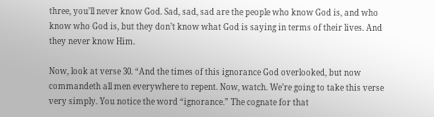three, you’ll never know God. Sad, sad, sad are the people who know God is, and who know who God is, but they don’t know what God is saying in terms of their lives. And they never know Him.

Now, look at verse 30. “And the times of this ignorance God overlooked, but now commandeth all men everywhere to repent. Now, watch. We’re going to take this verse very simply. You notice the word “ignorance.” The cognate for that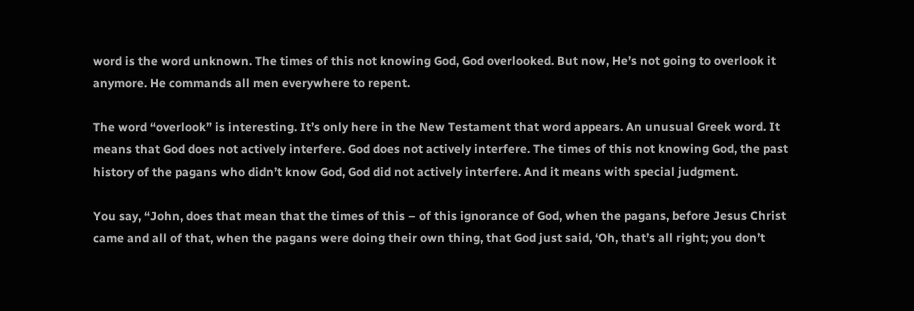word is the word unknown. The times of this not knowing God, God overlooked. But now, He’s not going to overlook it anymore. He commands all men everywhere to repent.

The word “overlook” is interesting. It’s only here in the New Testament that word appears. An unusual Greek word. It means that God does not actively interfere. God does not actively interfere. The times of this not knowing God, the past history of the pagans who didn’t know God, God did not actively interfere. And it means with special judgment.

You say, “John, does that mean that the times of this – of this ignorance of God, when the pagans, before Jesus Christ came and all of that, when the pagans were doing their own thing, that God just said, ‘Oh, that’s all right; you don’t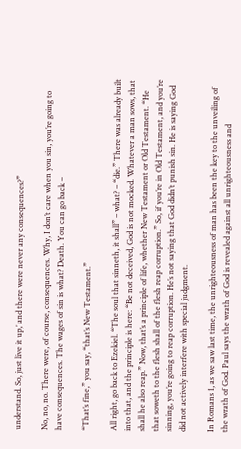understand. So, just live it up,’ and there were never any consequences?”

No, no, no. There were, of course, consequences. Why, I don’t care when you sin, you’re going to have consequences. The wages of sin is what? Death. You can go back –

“That’s fine,” you say, “that’s New Testament.”

All right, go back to Ezekiel. “The soul that sinneth, it shall” – what? – “die.” There was already built into that, and the principle is here: “Be not deceived, God is not mocked. Whatever a man sows, that shall he also reap.” Now, that’s a principle of life, whether New Testament or Old Testament. “He that soweth to the flesh shall of the flesh reap corruption.” So, if you’re in Old Testament, and you’re sinning, you’re going to reap corruption. He’s not saying that God didn’t punish sin. He is saying God did not actively interfere with special judgment.

In Romans 1, as we saw last time, the unrighteousness of man has been the key to the unveiling of the wrath of God. Paul says the wrath of God is revealed against all unrighteousness and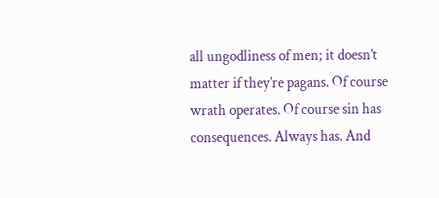all ungodliness of men; it doesn’t matter if they’re pagans. Of course wrath operates. Of course sin has consequences. Always has. And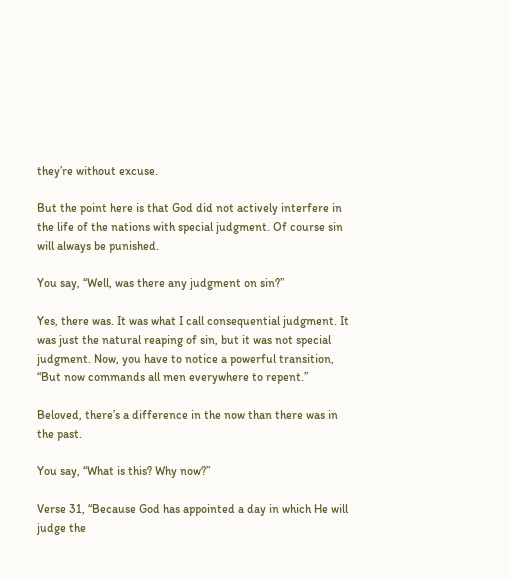they’re without excuse.

But the point here is that God did not actively interfere in the life of the nations with special judgment. Of course sin will always be punished.

You say, “Well, was there any judgment on sin?”

Yes, there was. It was what I call consequential judgment. It was just the natural reaping of sin, but it was not special judgment. Now, you have to notice a powerful transition, “But now commands all men everywhere to repent.”

Beloved, there’s a difference in the now than there was in the past.

You say, “What is this? Why now?”

Verse 31, “Because God has appointed a day in which He will judge the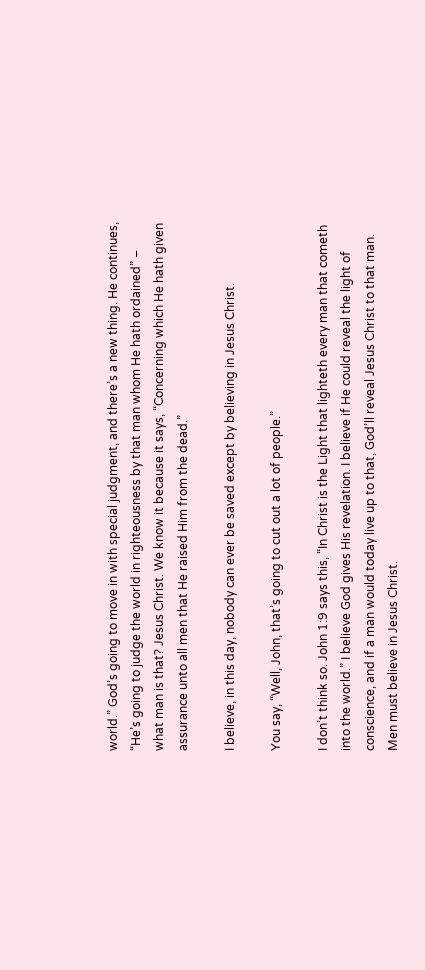world.” God’s going to move in with special judgment, and there’s a new thing. He continues, “He’s going to judge the world in righteousness by that man whom He hath ordained” – what man is that? Jesus Christ. We know it because it says, “Concerning which He hath given assurance unto all men that He raised Him from the dead.”

I believe, in this day, nobody can ever be saved except by believing in Jesus Christ.

You say, “Well, John, that’s going to cut out a lot of people.”

I don’t think so. John 1:9 says this, “In Christ is the Light that lighteth every man that cometh into the world.” I believe God gives His revelation. I believe if He could reveal the light of conscience, and if a man would today live up to that, God’ll reveal Jesus Christ to that man. Men must believe in Jesus Christ.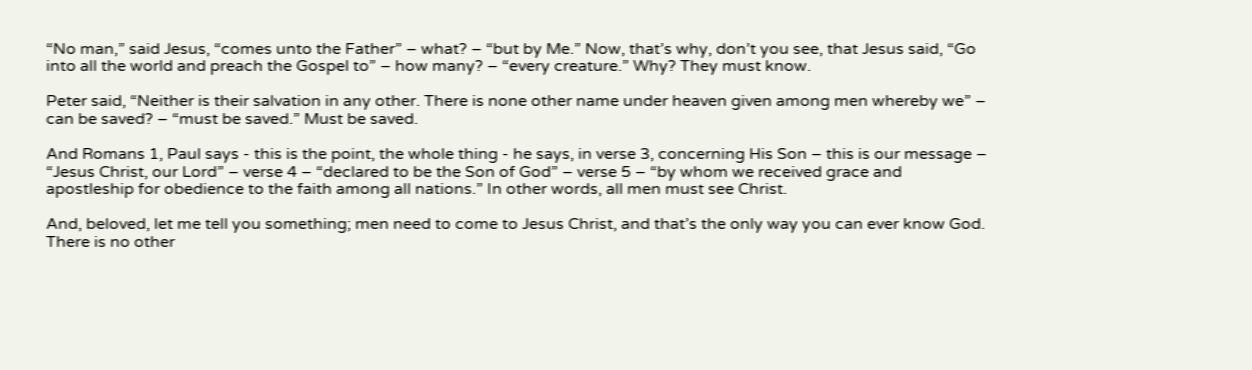“No man,” said Jesus, “comes unto the Father” – what? – “but by Me.” Now, that’s why, don’t you see, that Jesus said, “Go into all the world and preach the Gospel to” – how many? – “every creature.” Why? They must know.

Peter said, “Neither is their salvation in any other. There is none other name under heaven given among men whereby we” – can be saved? – “must be saved.” Must be saved.

And Romans 1, Paul says - this is the point, the whole thing - he says, in verse 3, concerning His Son – this is our message – “Jesus Christ, our Lord” – verse 4 – “declared to be the Son of God” – verse 5 – “by whom we received grace and apostleship for obedience to the faith among all nations.” In other words, all men must see Christ.

And, beloved, let me tell you something; men need to come to Jesus Christ, and that’s the only way you can ever know God. There is no other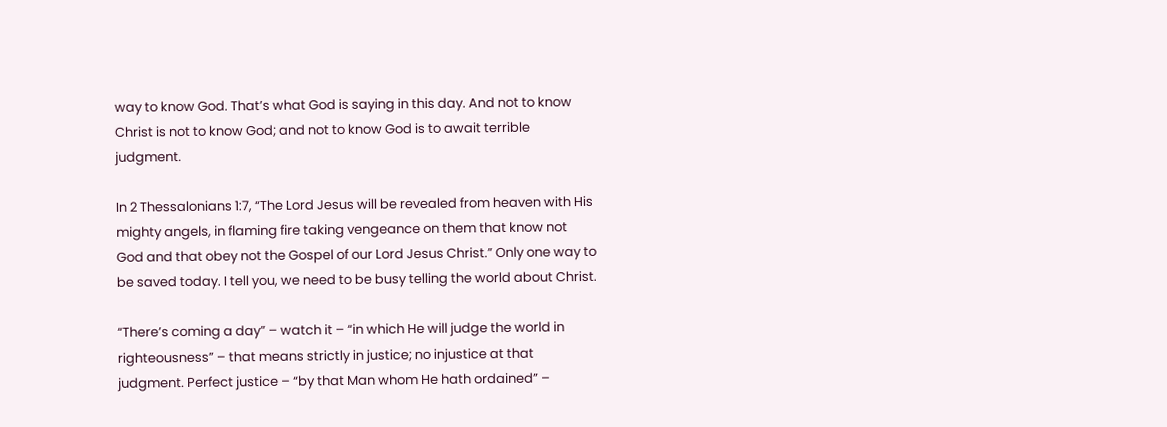way to know God. That’s what God is saying in this day. And not to know Christ is not to know God; and not to know God is to await terrible judgment.

In 2 Thessalonians 1:7, “The Lord Jesus will be revealed from heaven with His mighty angels, in flaming fire taking vengeance on them that know not God and that obey not the Gospel of our Lord Jesus Christ.” Only one way to be saved today. I tell you, we need to be busy telling the world about Christ.

“There’s coming a day” – watch it – “in which He will judge the world in righteousness” – that means strictly in justice; no injustice at that judgment. Perfect justice – “by that Man whom He hath ordained” –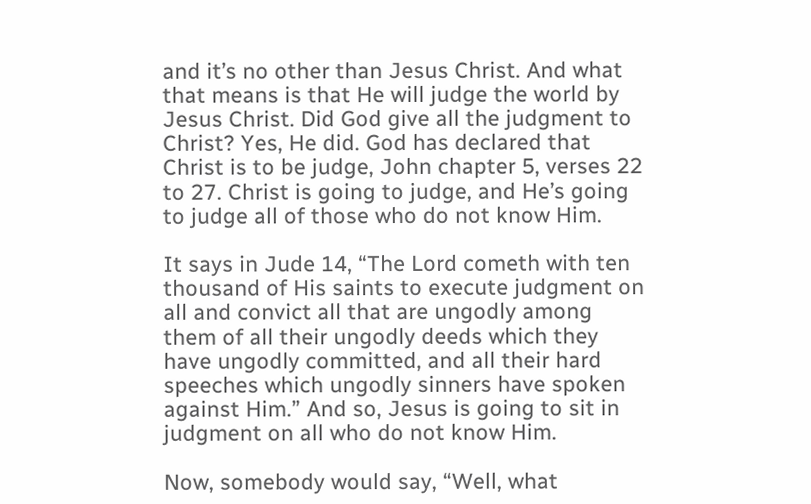and it’s no other than Jesus Christ. And what that means is that He will judge the world by Jesus Christ. Did God give all the judgment to Christ? Yes, He did. God has declared that Christ is to be judge, John chapter 5, verses 22 to 27. Christ is going to judge, and He’s going to judge all of those who do not know Him.

It says in Jude 14, “The Lord cometh with ten thousand of His saints to execute judgment on all and convict all that are ungodly among them of all their ungodly deeds which they have ungodly committed, and all their hard speeches which ungodly sinners have spoken against Him.” And so, Jesus is going to sit in judgment on all who do not know Him.

Now, somebody would say, “Well, what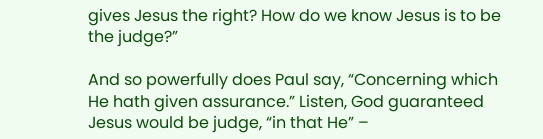gives Jesus the right? How do we know Jesus is to be the judge?”

And so powerfully does Paul say, “Concerning which He hath given assurance.” Listen, God guaranteed Jesus would be judge, “in that He” –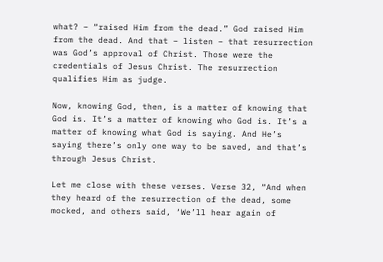what? – “raised Him from the dead.” God raised Him from the dead. And that – listen – that resurrection was God’s approval of Christ. Those were the credentials of Jesus Christ. The resurrection qualifies Him as judge.

Now, knowing God, then, is a matter of knowing that God is. It’s a matter of knowing who God is. It’s a matter of knowing what God is saying. And He’s saying there’s only one way to be saved, and that’s through Jesus Christ.

Let me close with these verses. Verse 32, “And when they heard of the resurrection of the dead, some mocked, and others said, ‘We’ll hear again of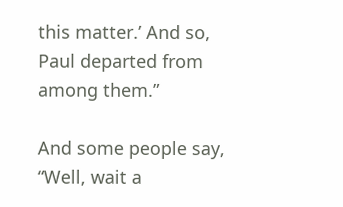this matter.’ And so, Paul departed from among them.”

And some people say, “Well, wait a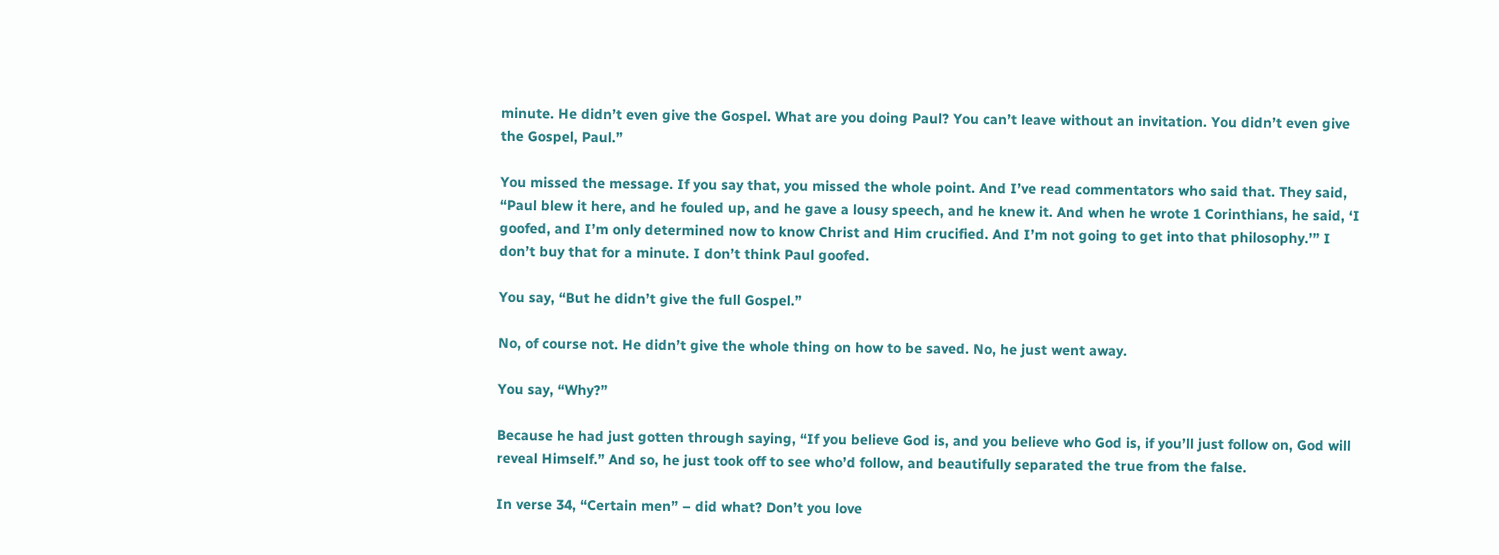minute. He didn’t even give the Gospel. What are you doing Paul? You can’t leave without an invitation. You didn’t even give the Gospel, Paul.”

You missed the message. If you say that, you missed the whole point. And I’ve read commentators who said that. They said, “Paul blew it here, and he fouled up, and he gave a lousy speech, and he knew it. And when he wrote 1 Corinthians, he said, ‘I goofed, and I’m only determined now to know Christ and Him crucified. And I’m not going to get into that philosophy.’” I don’t buy that for a minute. I don’t think Paul goofed.

You say, “But he didn’t give the full Gospel.”

No, of course not. He didn’t give the whole thing on how to be saved. No, he just went away.

You say, “Why?”

Because he had just gotten through saying, “If you believe God is, and you believe who God is, if you’ll just follow on, God will reveal Himself.” And so, he just took off to see who’d follow, and beautifully separated the true from the false.

In verse 34, “Certain men” – did what? Don’t you love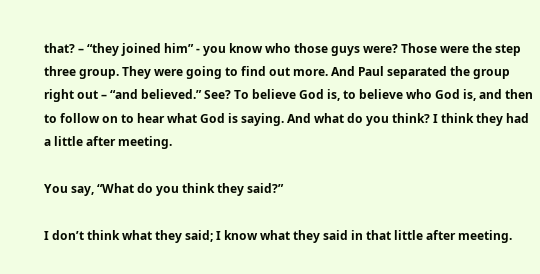that? – “they joined him” - you know who those guys were? Those were the step three group. They were going to find out more. And Paul separated the group right out – “and believed.” See? To believe God is, to believe who God is, and then to follow on to hear what God is saying. And what do you think? I think they had a little after meeting.

You say, “What do you think they said?”

I don’t think what they said; I know what they said in that little after meeting.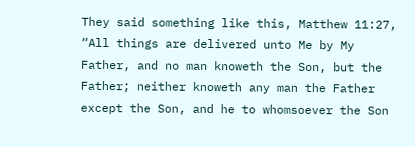They said something like this, Matthew 11:27, “All things are delivered unto Me by My Father, and no man knoweth the Son, but the Father; neither knoweth any man the Father except the Son, and he to whomsoever the Son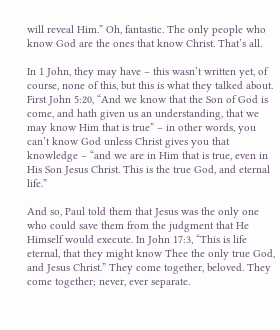will reveal Him.” Oh, fantastic. The only people who know God are the ones that know Christ. That’s all.

In 1 John, they may have – this wasn’t written yet, of course, none of this, but this is what they talked about. First John 5:20, “And we know that the Son of God is come, and hath given us an understanding, that we may know Him that is true” – in other words, you can’t know God unless Christ gives you that knowledge – “and we are in Him that is true, even in His Son Jesus Christ. This is the true God, and eternal life.”

And so, Paul told them that Jesus was the only one who could save them from the judgment that He Himself would execute. In John 17:3, “This is life eternal, that they might know Thee the only true God, and Jesus Christ.” They come together, beloved. They come together; never, ever separate.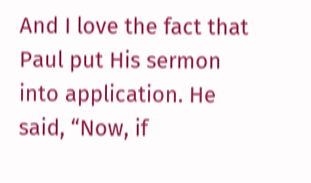And I love the fact that Paul put His sermon into application. He said, “Now, if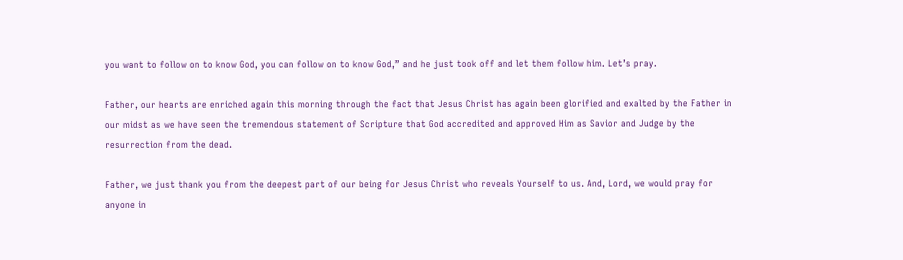you want to follow on to know God, you can follow on to know God,” and he just took off and let them follow him. Let’s pray.

Father, our hearts are enriched again this morning through the fact that Jesus Christ has again been glorified and exalted by the Father in our midst as we have seen the tremendous statement of Scripture that God accredited and approved Him as Savior and Judge by the resurrection from the dead.

Father, we just thank you from the deepest part of our being for Jesus Christ who reveals Yourself to us. And, Lord, we would pray for anyone in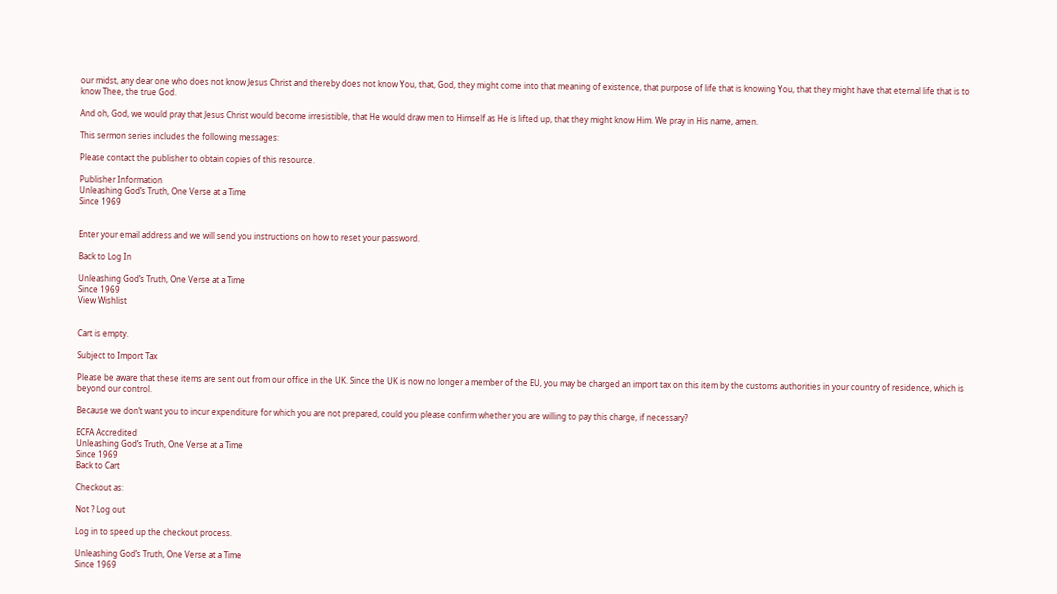our midst, any dear one who does not know Jesus Christ and thereby does not know You, that, God, they might come into that meaning of existence, that purpose of life that is knowing You, that they might have that eternal life that is to know Thee, the true God.

And oh, God, we would pray that Jesus Christ would become irresistible, that He would draw men to Himself as He is lifted up, that they might know Him. We pray in His name, amen.

This sermon series includes the following messages:

Please contact the publisher to obtain copies of this resource.

Publisher Information
Unleashing God’s Truth, One Verse at a Time
Since 1969


Enter your email address and we will send you instructions on how to reset your password.

Back to Log In

Unleashing God’s Truth, One Verse at a Time
Since 1969
View Wishlist


Cart is empty.

Subject to Import Tax

Please be aware that these items are sent out from our office in the UK. Since the UK is now no longer a member of the EU, you may be charged an import tax on this item by the customs authorities in your country of residence, which is beyond our control.

Because we don’t want you to incur expenditure for which you are not prepared, could you please confirm whether you are willing to pay this charge, if necessary?

ECFA Accredited
Unleashing God’s Truth, One Verse at a Time
Since 1969
Back to Cart

Checkout as:

Not ? Log out

Log in to speed up the checkout process.

Unleashing God’s Truth, One Verse at a Time
Since 1969